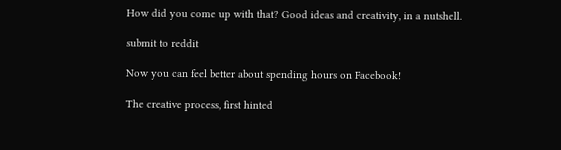How did you come up with that? Good ideas and creativity, in a nutshell.

submit to reddit

Now you can feel better about spending hours on Facebook!

The creative process, first hinted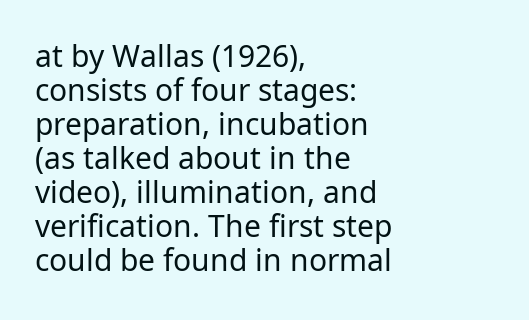at by Wallas (1926), consists of four stages: preparation, incubation (as talked about in the video), illumination, and verification. The first step could be found in normal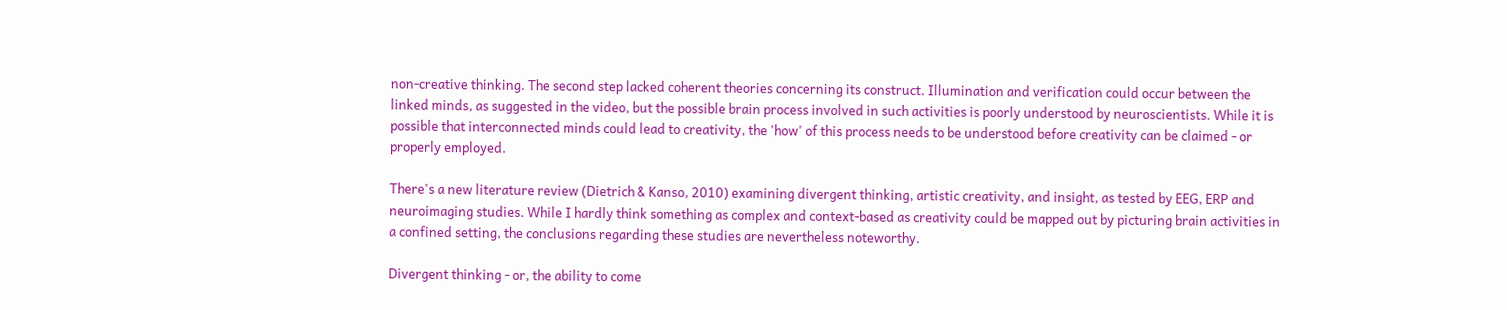non-creative thinking. The second step lacked coherent theories concerning its construct. Illumination and verification could occur between the linked minds, as suggested in the video, but the possible brain process involved in such activities is poorly understood by neuroscientists. While it is possible that interconnected minds could lead to creativity, the 'how' of this process needs to be understood before creativity can be claimed - or properly employed.

There's a new literature review (Dietrich & Kanso, 2010) examining divergent thinking, artistic creativity, and insight, as tested by EEG, ERP and neuroimaging studies. While I hardly think something as complex and context-based as creativity could be mapped out by picturing brain activities in a confined setting, the conclusions regarding these studies are nevertheless noteworthy.

Divergent thinking - or, the ability to come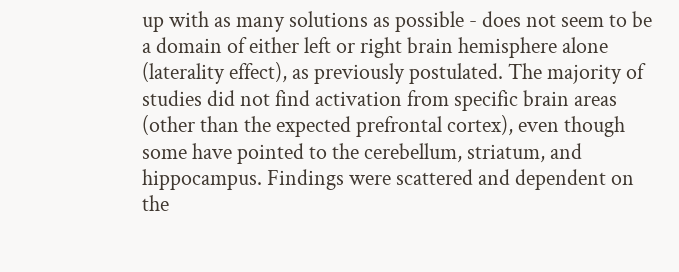up with as many solutions as possible - does not seem to be a domain of either left or right brain hemisphere alone (laterality effect), as previously postulated. The majority of studies did not find activation from specific brain areas (other than the expected prefrontal cortex), even though some have pointed to the cerebellum, striatum, and hippocampus. Findings were scattered and dependent on the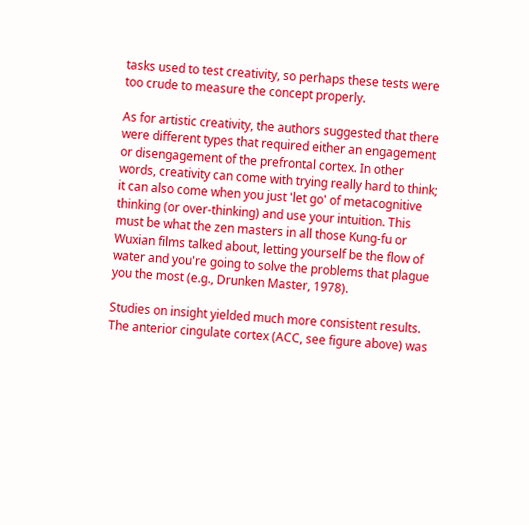tasks used to test creativity, so perhaps these tests were too crude to measure the concept properly.

As for artistic creativity, the authors suggested that there were different types that required either an engagement or disengagement of the prefrontal cortex. In other words, creativity can come with trying really hard to think; it can also come when you just 'let go' of metacognitive thinking (or over-thinking) and use your intuition. This must be what the zen masters in all those Kung-fu or Wuxian films talked about, letting yourself be the flow of water and you're going to solve the problems that plague you the most (e.g., Drunken Master, 1978).

Studies on insight yielded much more consistent results. The anterior cingulate cortex (ACC, see figure above) was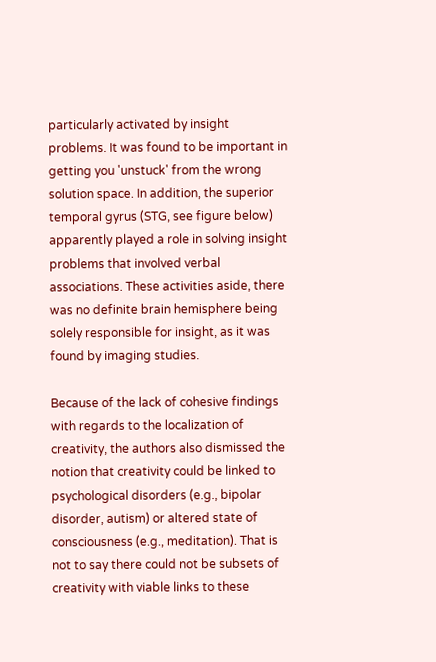particularly activated by insight problems. It was found to be important in getting you 'unstuck' from the wrong solution space. In addition, the superior temporal gyrus (STG, see figure below) apparently played a role in solving insight problems that involved verbal associations. These activities aside, there was no definite brain hemisphere being solely responsible for insight, as it was found by imaging studies.

Because of the lack of cohesive findings with regards to the localization of creativity, the authors also dismissed the notion that creativity could be linked to psychological disorders (e.g., bipolar disorder, autism) or altered state of consciousness (e.g., meditation). That is not to say there could not be subsets of creativity with viable links to these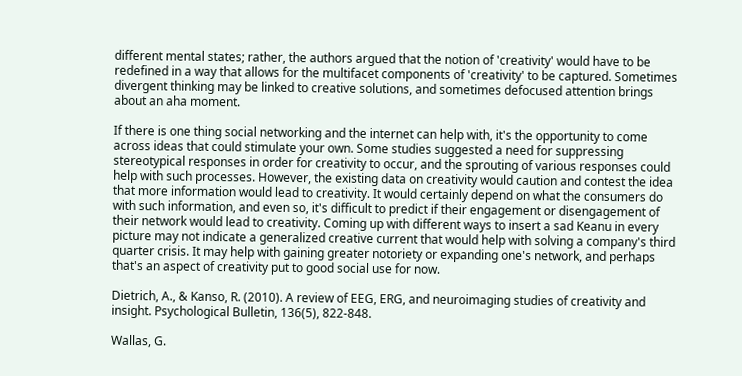different mental states; rather, the authors argued that the notion of 'creativity' would have to be redefined in a way that allows for the multifacet components of 'creativity' to be captured. Sometimes divergent thinking may be linked to creative solutions, and sometimes defocused attention brings about an aha moment.

If there is one thing social networking and the internet can help with, it's the opportunity to come across ideas that could stimulate your own. Some studies suggested a need for suppressing stereotypical responses in order for creativity to occur, and the sprouting of various responses could help with such processes. However, the existing data on creativity would caution and contest the idea that more information would lead to creativity. It would certainly depend on what the consumers do with such information, and even so, it's difficult to predict if their engagement or disengagement of their network would lead to creativity. Coming up with different ways to insert a sad Keanu in every picture may not indicate a generalized creative current that would help with solving a company's third quarter crisis. It may help with gaining greater notoriety or expanding one's network, and perhaps that's an aspect of creativity put to good social use for now.

Dietrich, A., & Kanso, R. (2010). A review of EEG, ERG, and neuroimaging studies of creativity and insight. Psychological Bulletin, 136(5), 822-848.

Wallas, G.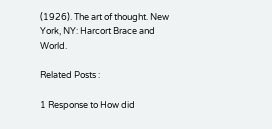(1926). The art of thought. New York, NY: Harcort Brace and World.

Related Posts :

1 Response to How did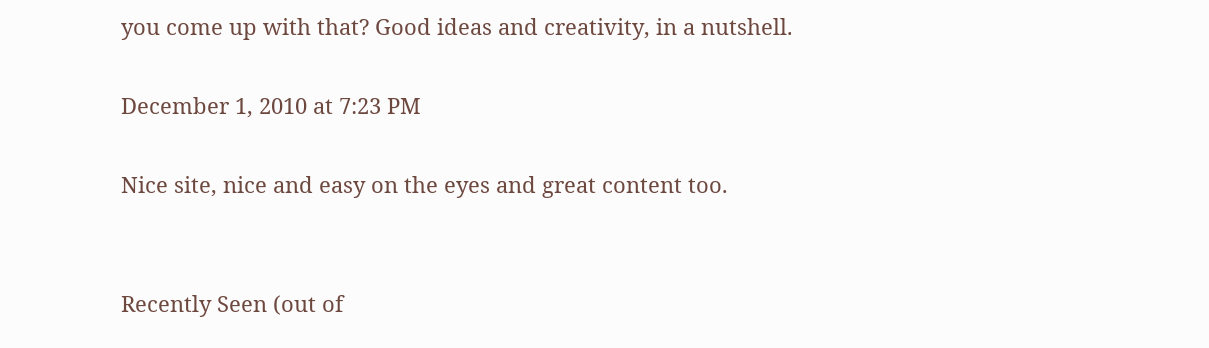you come up with that? Good ideas and creativity, in a nutshell.

December 1, 2010 at 7:23 PM

Nice site, nice and easy on the eyes and great content too.


Recently Seen (out of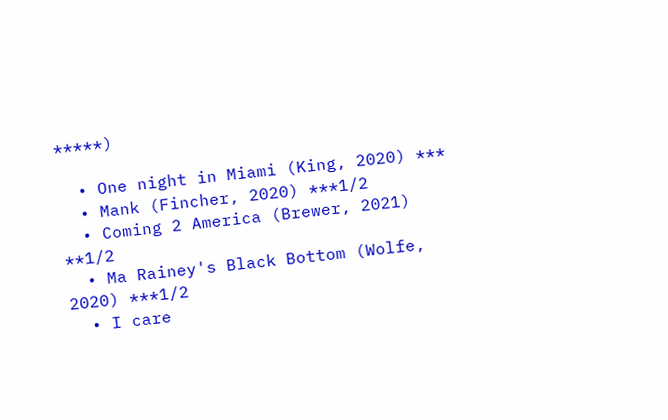*****)

  • One night in Miami (King, 2020) ***
  • Mank (Fincher, 2020) ***1/2
  • Coming 2 America (Brewer, 2021) **1/2
  • Ma Rainey's Black Bottom (Wolfe, 2020) ***1/2
  • I care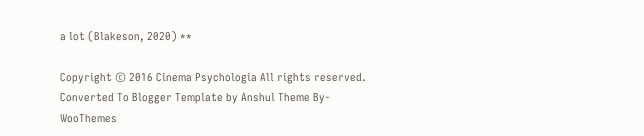a lot (Blakeson, 2020) **

Copyright © 2016 Cinema Psychologia All rights reserved.
Converted To Blogger Template by Anshul Theme By- WooThemes